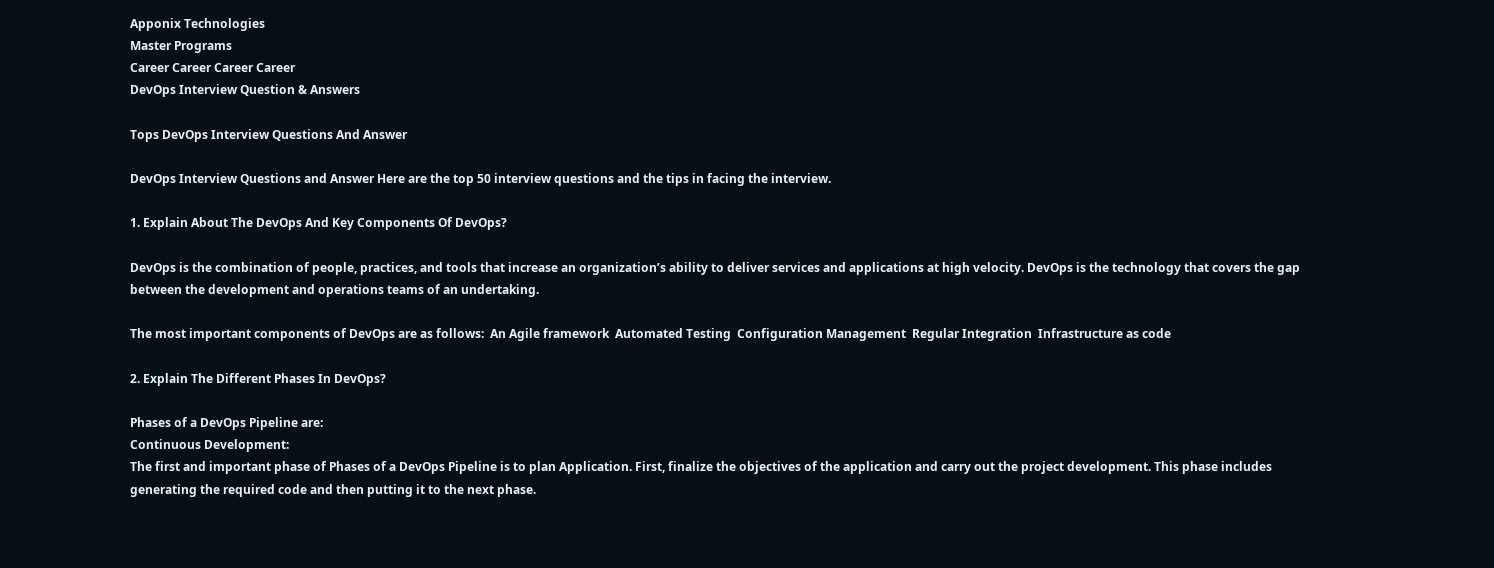Apponix Technologies
Master Programs
Career Career Career Career
DevOps Interview Question & Answers

Tops DevOps Interview Questions And Answer

DevOps Interview Questions and Answer Here are the top 50 interview questions and the tips in facing the interview.

1. Explain About The DevOps And Key Components Of DevOps?

DevOps is the combination of people, practices, and tools that increase an organization’s ability to deliver services and applications at high velocity. DevOps is the technology that covers the gap between the development and operations teams of an undertaking.

The most important components of DevOps are as follows:  An Agile framework  Automated Testing  Configuration Management  Regular Integration  Infrastructure as code

2. Explain The Different Phases In DevOps?

Phases of a DevOps Pipeline are:
Continuous Development:
The first and important phase of Phases of a DevOps Pipeline is to plan Application. First, finalize the objectives of the application and carry out the project development. This phase includes generating the required code and then putting it to the next phase.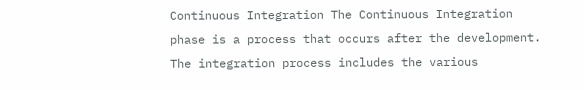Continuous Integration The Continuous Integration phase is a process that occurs after the development. The integration process includes the various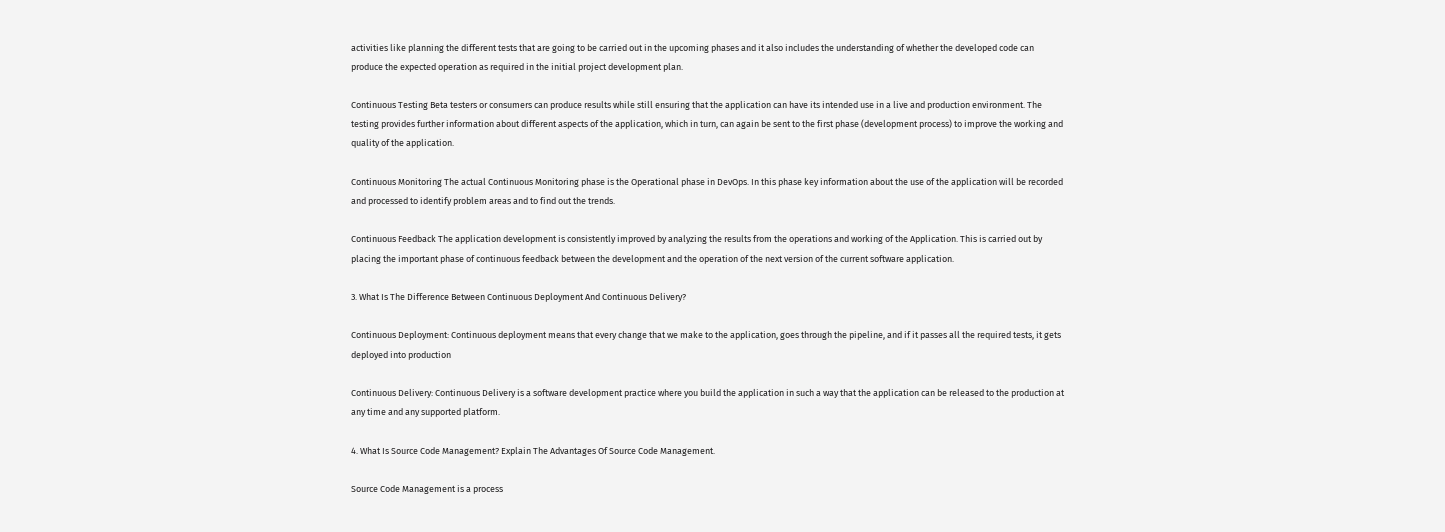activities like planning the different tests that are going to be carried out in the upcoming phases and it also includes the understanding of whether the developed code can produce the expected operation as required in the initial project development plan.

Continuous Testing Beta testers or consumers can produce results while still ensuring that the application can have its intended use in a live and production environment. The testing provides further information about different aspects of the application, which in turn, can again be sent to the first phase (development process) to improve the working and quality of the application.

Continuous Monitoring The actual Continuous Monitoring phase is the Operational phase in DevOps. In this phase key information about the use of the application will be recorded and processed to identify problem areas and to find out the trends.

Continuous Feedback The application development is consistently improved by analyzing the results from the operations and working of the Application. This is carried out by placing the important phase of continuous feedback between the development and the operation of the next version of the current software application.

3. What Is The Difference Between Continuous Deployment And Continuous Delivery?

Continuous Deployment: Continuous deployment means that every change that we make to the application, goes through the pipeline, and if it passes all the required tests, it gets deployed into production

Continuous Delivery: Continuous Delivery is a software development practice where you build the application in such a way that the application can be released to the production at any time and any supported platform.

4. What Is Source Code Management? Explain The Advantages Of Source Code Management.

Source Code Management is a process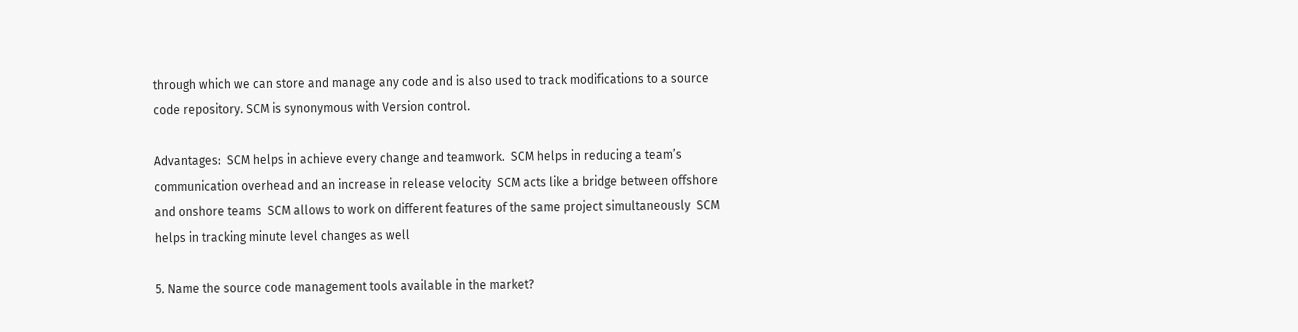through which we can store and manage any code and is also used to track modifications to a source code repository. SCM is synonymous with Version control.

Advantages:  SCM helps in achieve every change and teamwork.  SCM helps in reducing a team’s communication overhead and an increase in release velocity  SCM acts like a bridge between offshore and onshore teams  SCM allows to work on different features of the same project simultaneously  SCM helps in tracking minute level changes as well

5. Name the source code management tools available in the market?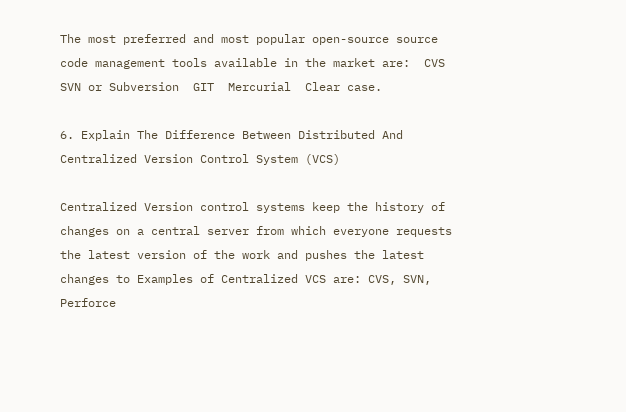The most preferred and most popular open-source source code management tools available in the market are:  CVS  SVN or Subversion  GIT  Mercurial  Clear case.

6. Explain The Difference Between Distributed And Centralized Version Control System (VCS)

Centralized Version control systems keep the history of changes on a central server from which everyone requests the latest version of the work and pushes the latest changes to Examples of Centralized VCS are: CVS, SVN, Perforce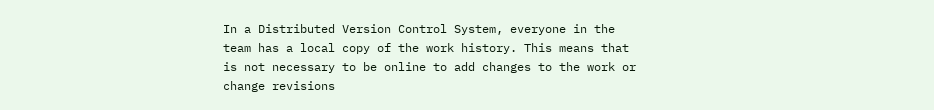In a Distributed Version Control System, everyone in the team has a local copy of the work history. This means that is not necessary to be online to add changes to the work or change revisions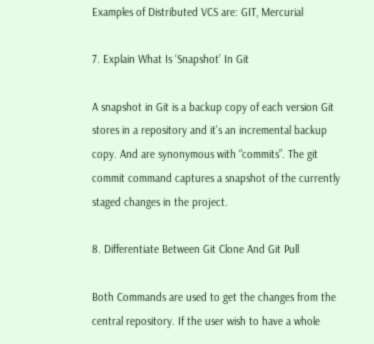Examples of Distributed VCS are: GIT, Mercurial

7. Explain What Is ‘Snapshot’ In Git

A snapshot in Git is a backup copy of each version Git stores in a repository and it’s an incremental backup copy. And are synonymous with “commits”. The git commit command captures a snapshot of the currently staged changes in the project.

8. Differentiate Between Git Clone And Git Pull

Both Commands are used to get the changes from the central repository. If the user wish to have a whole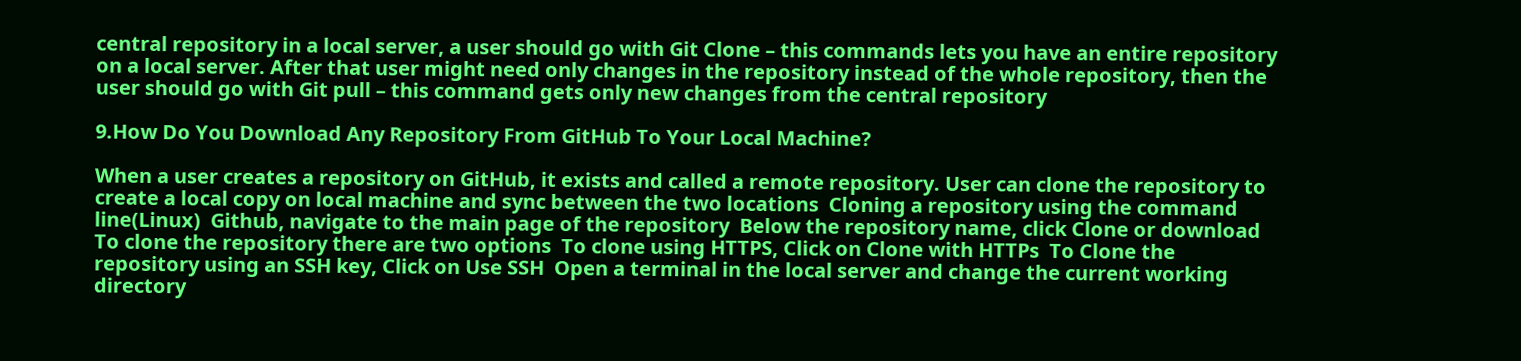central repository in a local server, a user should go with Git Clone – this commands lets you have an entire repository on a local server. After that user might need only changes in the repository instead of the whole repository, then the user should go with Git pull – this command gets only new changes from the central repository

9.How Do You Download Any Repository From GitHub To Your Local Machine?

When a user creates a repository on GitHub, it exists and called a remote repository. User can clone the repository to create a local copy on local machine and sync between the two locations  Cloning a repository using the command line(Linux)  Github, navigate to the main page of the repository  Below the repository name, click Clone or download  To clone the repository there are two options  To clone using HTTPS, Click on Clone with HTTPs  To Clone the repository using an SSH key, Click on Use SSH  Open a terminal in the local server and change the current working directory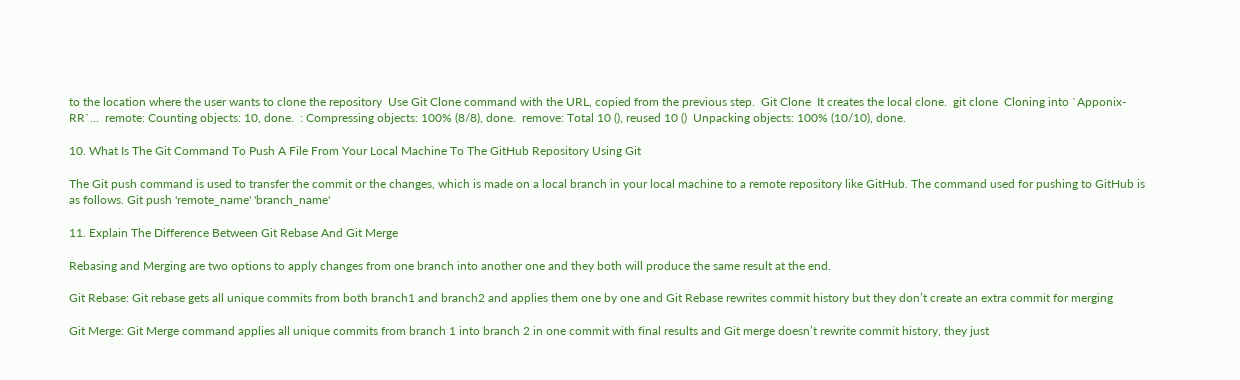to the location where the user wants to clone the repository  Use Git Clone command with the URL, copied from the previous step.  Git Clone  It creates the local clone.  git clone  Cloning into `Apponix-RR`...  remote: Counting objects: 10, done.  : Compressing objects: 100% (8/8), done.  remove: Total 10 (), reused 10 ()  Unpacking objects: 100% (10/10), done.

10. What Is The Git Command To Push A File From Your Local Machine To The GitHub Repository Using Git

The Git push command is used to transfer the commit or the changes, which is made on a local branch in your local machine to a remote repository like GitHub. The command used for pushing to GitHub is as follows. Git push 'remote_name' 'branch_name'

11. Explain The Difference Between Git Rebase And Git Merge

Rebasing and Merging are two options to apply changes from one branch into another one and they both will produce the same result at the end.

Git Rebase: Git rebase gets all unique commits from both branch1 and branch2 and applies them one by one and Git Rebase rewrites commit history but they don’t create an extra commit for merging

Git Merge: Git Merge command applies all unique commits from branch 1 into branch 2 in one commit with final results and Git merge doesn’t rewrite commit history, they just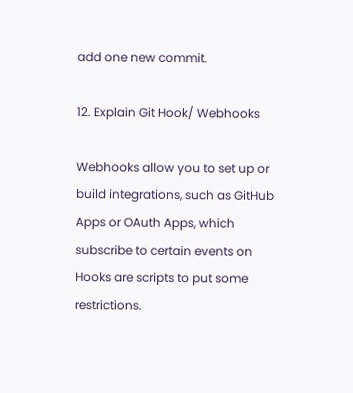add one new commit.

12. Explain Git Hook/ Webhooks

Webhooks allow you to set up or build integrations, such as GitHub Apps or OAuth Apps, which subscribe to certain events on Hooks are scripts to put some restrictions.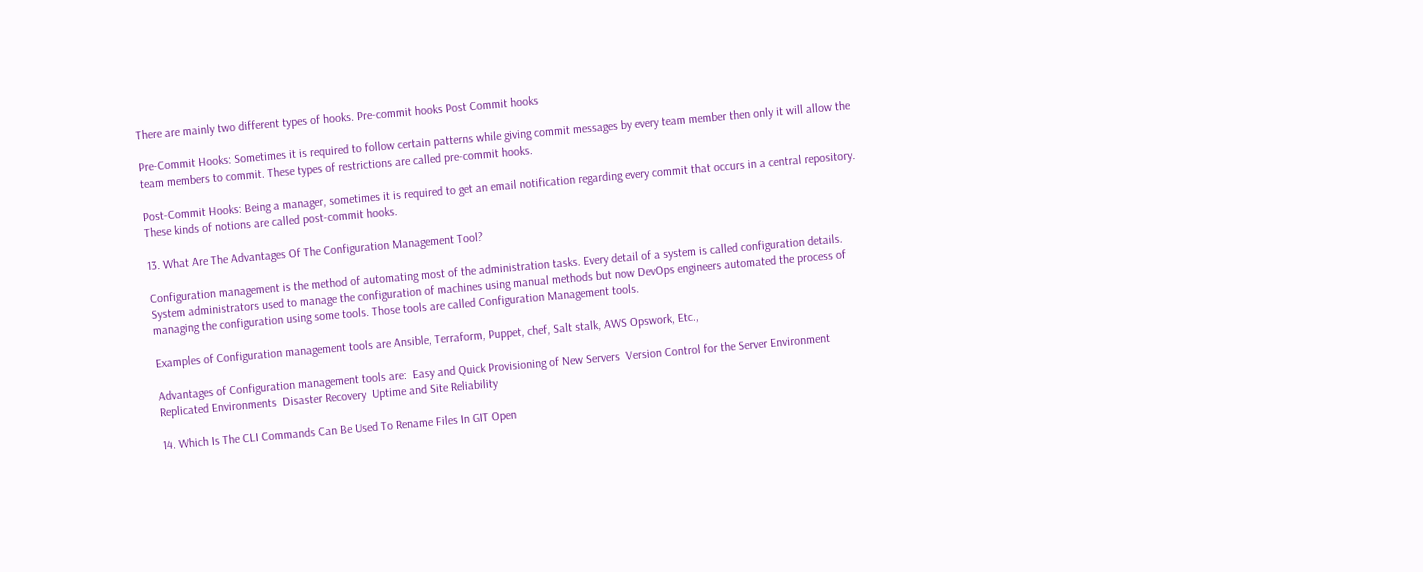There are mainly two different types of hooks. Pre-commit hooks Post Commit hooks

Pre-Commit Hooks: Sometimes it is required to follow certain patterns while giving commit messages by every team member then only it will allow the team members to commit. These types of restrictions are called pre-commit hooks.

Post-Commit Hooks: Being a manager, sometimes it is required to get an email notification regarding every commit that occurs in a central repository. These kinds of notions are called post-commit hooks.

13. What Are The Advantages Of The Configuration Management Tool?

Configuration management is the method of automating most of the administration tasks. Every detail of a system is called configuration details. System administrators used to manage the configuration of machines using manual methods but now DevOps engineers automated the process of managing the configuration using some tools. Those tools are called Configuration Management tools.

Examples of Configuration management tools are Ansible, Terraform, Puppet, chef, Salt stalk, AWS Opswork, Etc.,

Advantages of Configuration management tools are:  Easy and Quick Provisioning of New Servers  Version Control for the Server Environment  Replicated Environments  Disaster Recovery  Uptime and Site Reliability

14. Which Is The CLI Commands Can Be Used To Rename Files In GIT Open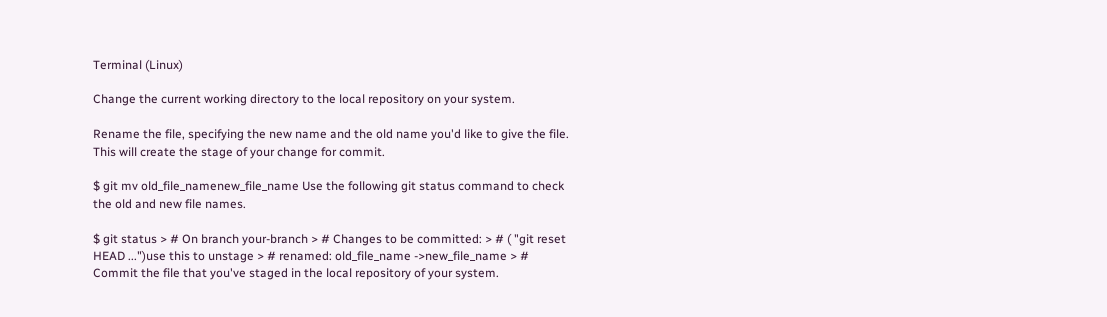Terminal (Linux)

Change the current working directory to the local repository on your system.

Rename the file, specifying the new name and the old name you'd like to give the file. This will create the stage of your change for commit.

$ git mv old_file_namenew_file_name Use the following git status command to check the old and new file names.

$ git status > # On branch your-branch > # Changes to be committed: > # ( "git reset HEAD ...")use this to unstage > # renamed: old_file_name ->new_file_name > # Commit the file that you've staged in the local repository of your system.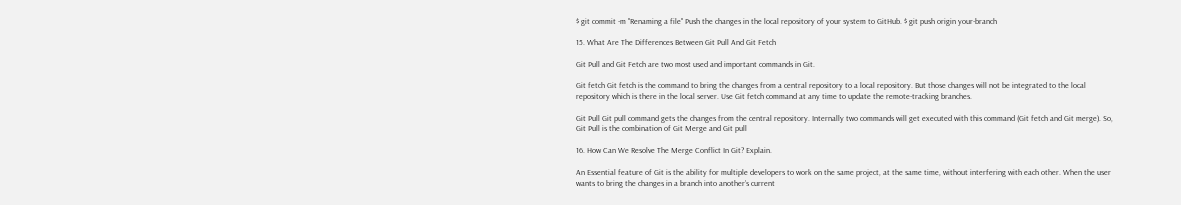$ git commit -m "Renaming a file" Push the changes in the local repository of your system to GitHub. $ git push origin your-branch

15. What Are The Differences Between Git Pull And Git Fetch

Git Pull and Git Fetch are two most used and important commands in Git.

Git fetch Git fetch is the command to bring the changes from a central repository to a local repository. But those changes will not be integrated to the local repository which is there in the local server. Use Git fetch command at any time to update the remote-tracking branches.

Git Pull Git pull command gets the changes from the central repository. Internally two commands will get executed with this command (Git fetch and Git merge). So, Git Pull is the combination of Git Merge and Git pull

16. How Can We Resolve The Merge Conflict In Git? Explain.

An Essential feature of Git is the ability for multiple developers to work on the same project, at the same time, without interfering with each other. When the user wants to bring the changes in a branch into another’s current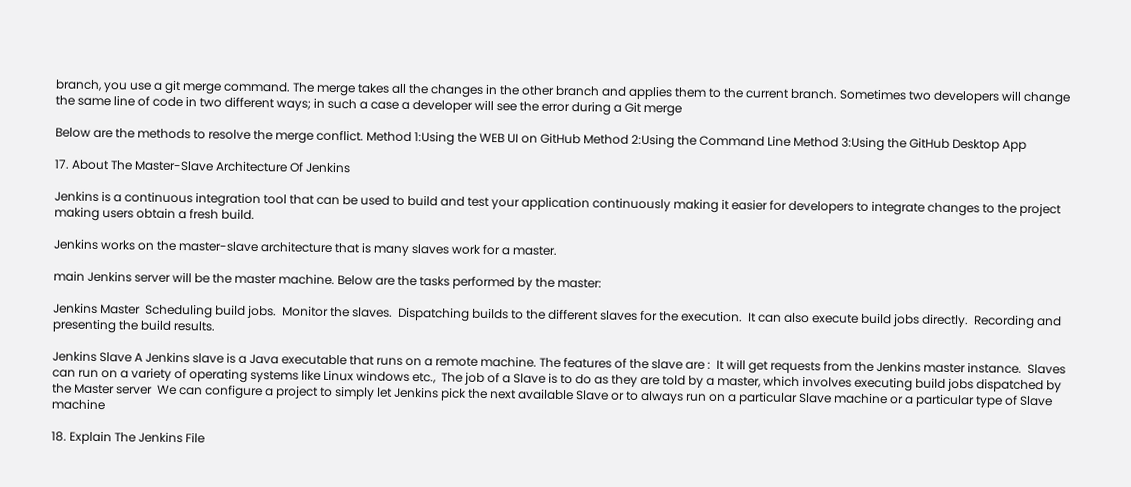branch, you use a git merge command. The merge takes all the changes in the other branch and applies them to the current branch. Sometimes two developers will change the same line of code in two different ways; in such a case a developer will see the error during a Git merge

Below are the methods to resolve the merge conflict. Method 1:Using the WEB UI on GitHub Method 2:Using the Command Line Method 3:Using the GitHub Desktop App

17. About The Master-Slave Architecture Of Jenkins

Jenkins is a continuous integration tool that can be used to build and test your application continuously making it easier for developers to integrate changes to the project making users obtain a fresh build.

Jenkins works on the master-slave architecture that is many slaves work for a master.

main Jenkins server will be the master machine. Below are the tasks performed by the master:

Jenkins Master  Scheduling build jobs.  Monitor the slaves.  Dispatching builds to the different slaves for the execution.  It can also execute build jobs directly.  Recording and presenting the build results.

Jenkins Slave A Jenkins slave is a Java executable that runs on a remote machine. The features of the slave are :  It will get requests from the Jenkins master instance.  Slaves can run on a variety of operating systems like Linux windows etc.,  The job of a Slave is to do as they are told by a master, which involves executing build jobs dispatched by the Master server  We can configure a project to simply let Jenkins pick the next available Slave or to always run on a particular Slave machine or a particular type of Slave machine

18. Explain The Jenkins File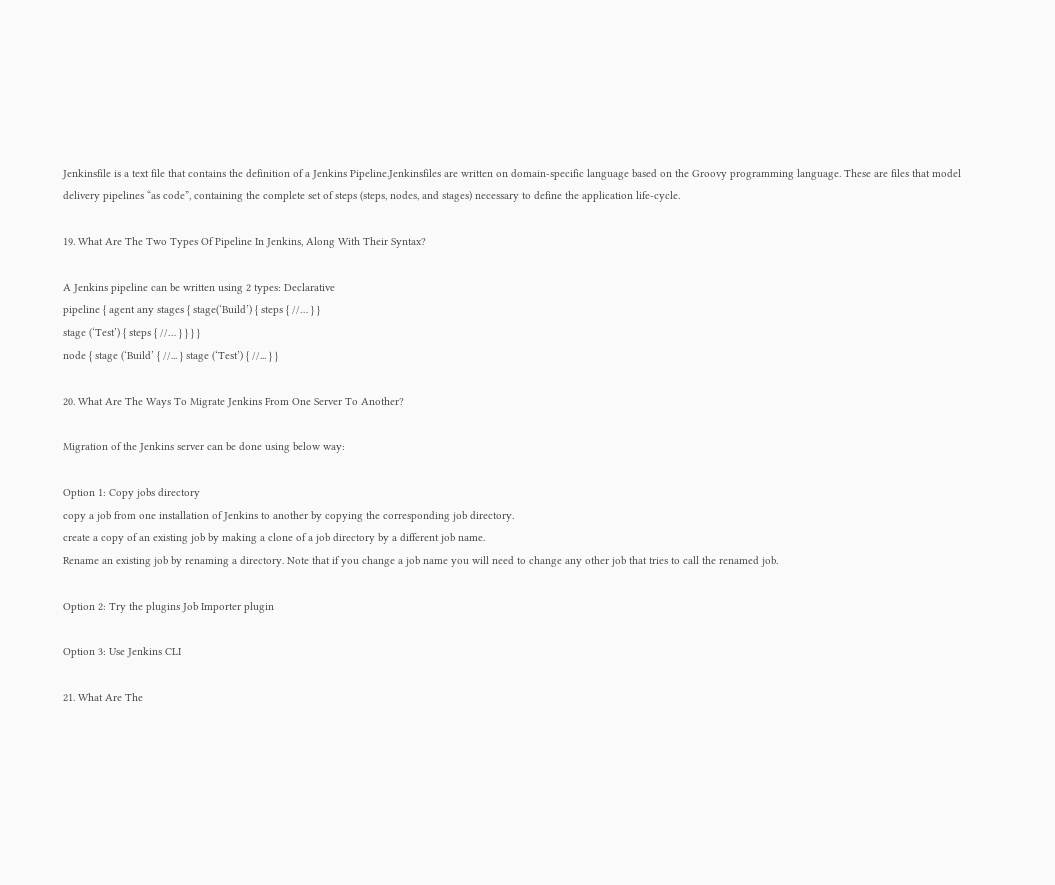Jenkinsfile is a text file that contains the definition of a Jenkins Pipeline.Jenkinsfiles are written on domain-specific language based on the Groovy programming language. These are files that model delivery pipelines “as code”, containing the complete set of steps (steps, nodes, and stages) necessary to define the application life-cycle.

19. What Are The Two Types Of Pipeline In Jenkins, Along With Their Syntax?

A Jenkins pipeline can be written using 2 types: Declarative
pipeline { agent any stages { stage(‘Build’) { steps { //… } }
stage (‘Test’) { steps { //… } } } }
node { stage (‘Build’ { //... } stage (‘Test’) { //... } }

20. What Are The Ways To Migrate Jenkins From One Server To Another?

Migration of the Jenkins server can be done using below way:

Option 1: Copy jobs directory
copy a job from one installation of Jenkins to another by copying the corresponding job directory.
create a copy of an existing job by making a clone of a job directory by a different job name.
Rename an existing job by renaming a directory. Note that if you change a job name you will need to change any other job that tries to call the renamed job.

Option 2: Try the plugins Job Importer plugin

Option 3: Use Jenkins CLI

21. What Are The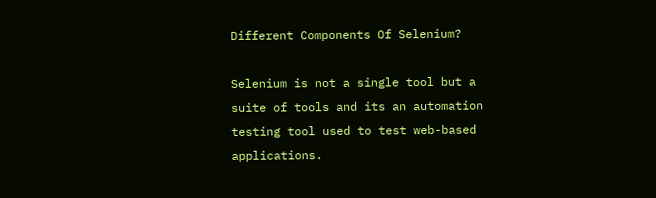Different Components Of Selenium?

Selenium is not a single tool but a suite of tools and its an automation testing tool used to test web-based applications.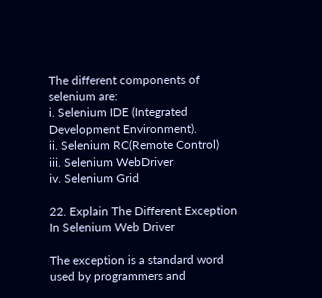The different components of selenium are:
i. Selenium IDE (Integrated Development Environment).
ii. Selenium RC(Remote Control)
iii. Selenium WebDriver
iv. Selenium Grid

22. Explain The Different Exception In Selenium Web Driver

The exception is a standard word used by programmers and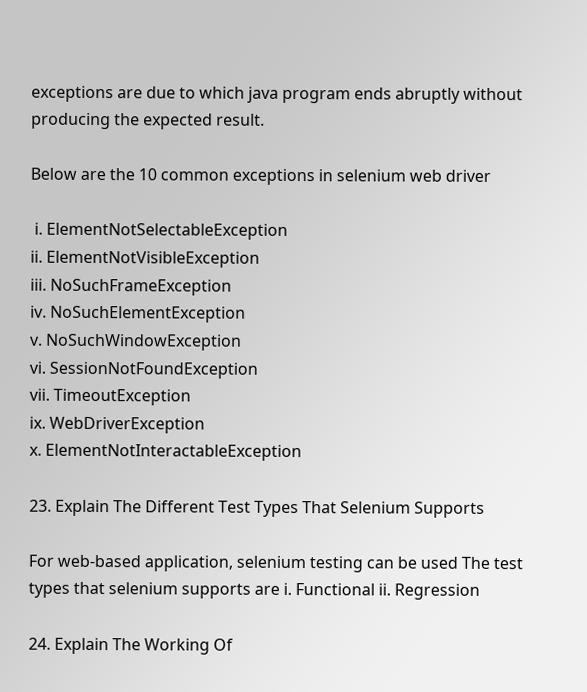exceptions are due to which java program ends abruptly without producing the expected result.

Below are the 10 common exceptions in selenium web driver

 i. ElementNotSelectableException
ii. ElementNotVisibleException
iii. NoSuchFrameException
iv. NoSuchElementException
v. NoSuchWindowException
vi. SessionNotFoundException
vii. TimeoutException
ix. WebDriverException
x. ElementNotInteractableException

23. Explain The Different Test Types That Selenium Supports

For web-based application, selenium testing can be used The test types that selenium supports are i. Functional ii. Regression

24. Explain The Working Of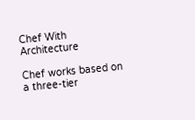Chef With Architecture

Chef works based on a three-tier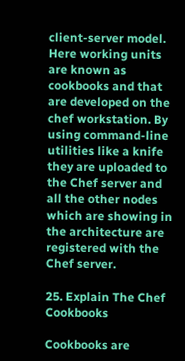client-server model. Here working units are known as cookbooks and that are developed on the chef workstation. By using command-line utilities like a knife they are uploaded to the Chef server and all the other nodes which are showing in the architecture are registered with the Chef server.

25. Explain The Chef Cookbooks

Cookbooks are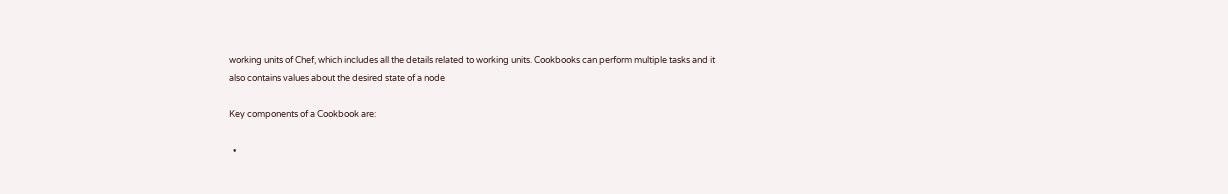working units of Chef, which includes all the details related to working units. Cookbooks can perform multiple tasks and it also contains values about the desired state of a node

Key components of a Cookbook are:

  •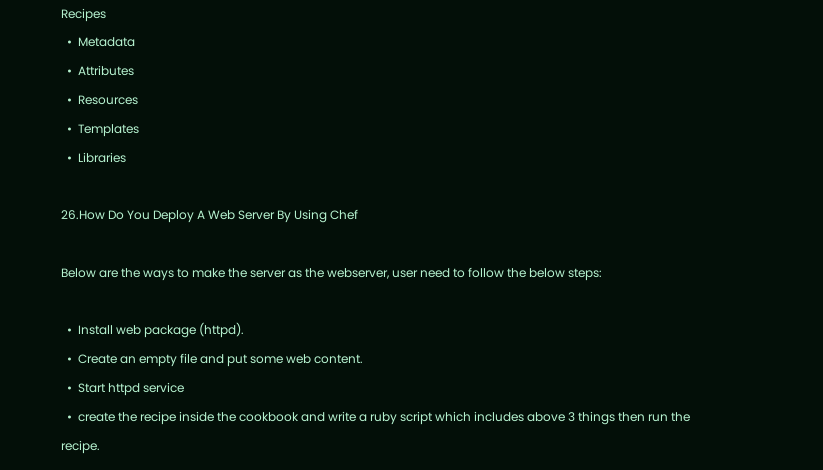Recipes
  •  Metadata
  •  Attributes
  •  Resources
  •  Templates
  •  Libraries

26.How Do You Deploy A Web Server By Using Chef

Below are the ways to make the server as the webserver, user need to follow the below steps:

  •  Install web package (httpd).
  •  Create an empty file and put some web content.
  •  Start httpd service
  •  create the recipe inside the cookbook and write a ruby script which includes above 3 things then run the recipe.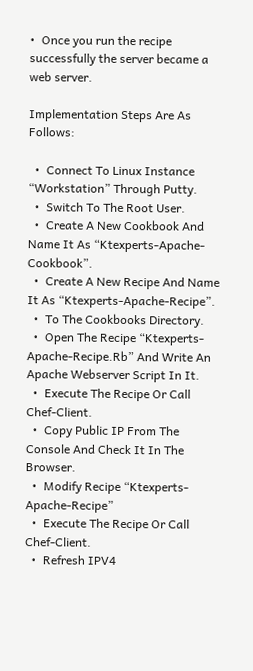•  Once you run the recipe successfully the server became a web server.

Implementation Steps Are As Follows:

  •  Connect To Linux Instance “Workstation” Through Putty.
  •  Switch To The Root User.
  •  Create A New Cookbook And Name It As “Ktexperts-Apache-Cookbook”.
  •  Create A New Recipe And Name It As “Ktexperts-Apache-Recipe”.
  •  To The Cookbooks Directory.
  •  Open The Recipe “Ktexperts-Apache-Recipe.Rb” And Write An Apache Webserver Script In It.
  •  Execute The Recipe Or Call Chef-Client.
  •  Copy Public IP From The Console And Check It In The Browser.
  •  Modify Recipe “Ktexperts-Apache-Recipe”
  •  Execute The Recipe Or Call Chef-Client.
  •  Refresh IPV4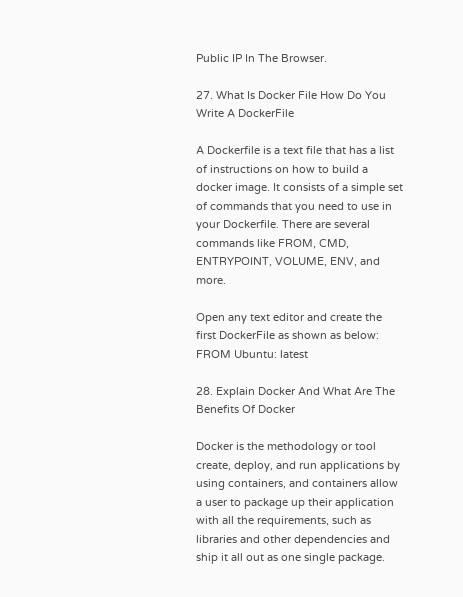Public IP In The Browser.

27. What Is Docker File How Do You Write A DockerFile

A Dockerfile is a text file that has a list of instructions on how to build a docker image. It consists of a simple set of commands that you need to use in your Dockerfile. There are several commands like FROM, CMD, ENTRYPOINT, VOLUME, ENV, and more.

Open any text editor and create the first DockerFile as shown as below:
FROM Ubuntu: latest

28. Explain Docker And What Are The Benefits Of Docker

Docker is the methodology or tool create, deploy, and run applications by using containers, and containers allow a user to package up their application with all the requirements, such as libraries and other dependencies and ship it all out as one single package.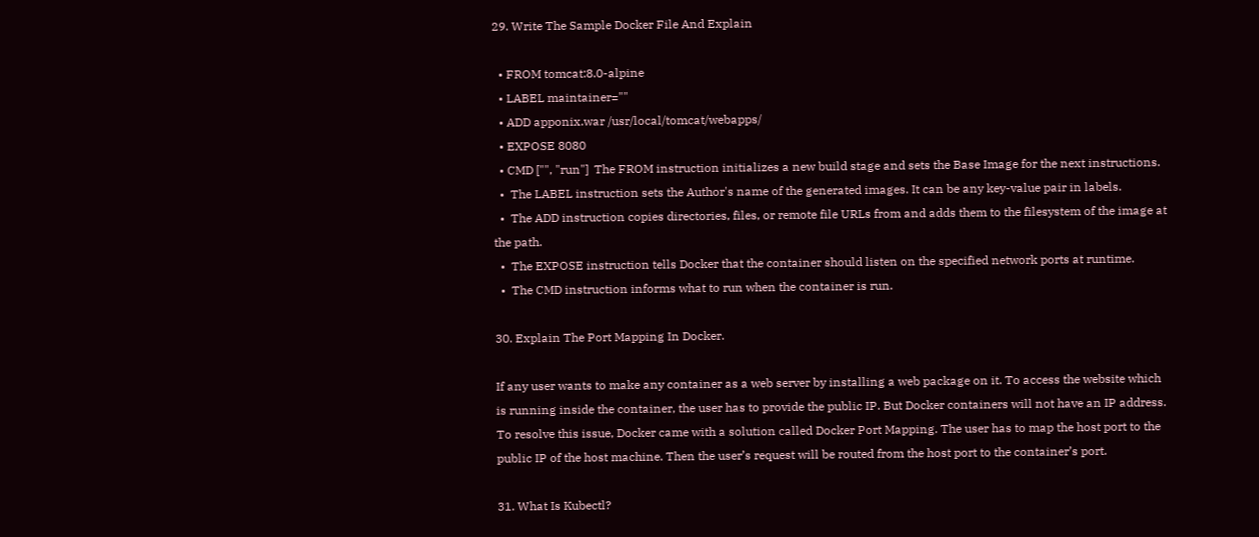29. Write The Sample Docker File And Explain

  • FROM tomcat:8.0-alpine
  • LABEL maintainer=""
  • ADD apponix.war /usr/local/tomcat/webapps/
  • EXPOSE 8080
  • CMD ["", "run"]  The FROM instruction initializes a new build stage and sets the Base Image for the next instructions.
  •  The LABEL instruction sets the Author's name of the generated images. It can be any key-value pair in labels.
  •  The ADD instruction copies directories, files, or remote file URLs from and adds them to the filesystem of the image at the path.
  •  The EXPOSE instruction tells Docker that the container should listen on the specified network ports at runtime.
  •  The CMD instruction informs what to run when the container is run.

30. Explain The Port Mapping In Docker.

If any user wants to make any container as a web server by installing a web package on it. To access the website which is running inside the container, the user has to provide the public IP. But Docker containers will not have an IP address. To resolve this issue, Docker came with a solution called Docker Port Mapping. The user has to map the host port to the public IP of the host machine. Then the user’s request will be routed from the host port to the container’s port.

31. What Is Kubectl?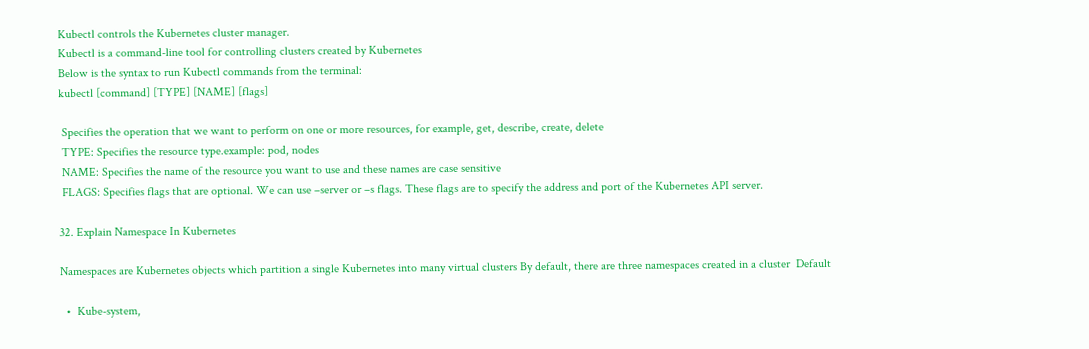Kubectl controls the Kubernetes cluster manager.
Kubectl is a command-line tool for controlling clusters created by Kubernetes
Below is the syntax to run Kubectl commands from the terminal:
kubectl [command] [TYPE] [NAME] [flags]

 Specifies the operation that we want to perform on one or more resources, for example, get, describe, create, delete
 TYPE: Specifies the resource type.example: pod, nodes
 NAME: Specifies the name of the resource you want to use and these names are case sensitive
 FLAGS: Specifies flags that are optional. We can use –server or –s flags. These flags are to specify the address and port of the Kubernetes API server.

32. Explain Namespace In Kubernetes

Namespaces are Kubernetes objects which partition a single Kubernetes into many virtual clusters By default, there are three namespaces created in a cluster  Default

  •  Kube-system,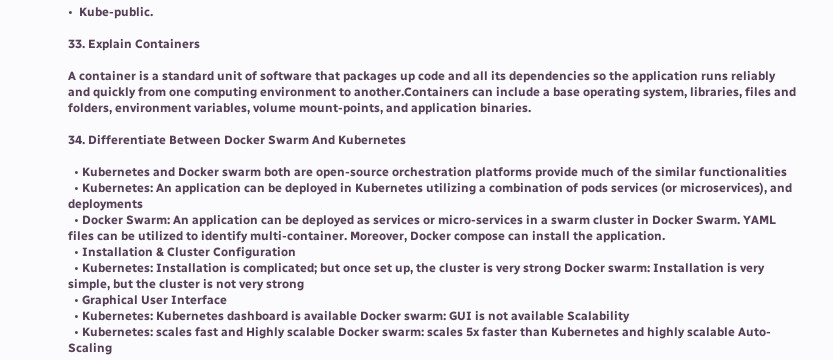•  Kube-public.

33. Explain Containers

A container is a standard unit of software that packages up code and all its dependencies so the application runs reliably and quickly from one computing environment to another.Containers can include a base operating system, libraries, files and folders, environment variables, volume mount-points, and application binaries.

34. Differentiate Between Docker Swarm And Kubernetes

  • Kubernetes and Docker swarm both are open-source orchestration platforms provide much of the similar functionalities
  • Kubernetes: An application can be deployed in Kubernetes utilizing a combination of pods services (or microservices), and deployments
  • Docker Swarm: An application can be deployed as services or micro-services in a swarm cluster in Docker Swarm. YAML files can be utilized to identify multi-container. Moreover, Docker compose can install the application.
  • Installation & Cluster Configuration
  • Kubernetes: Installation is complicated; but once set up, the cluster is very strong Docker swarm: Installation is very simple, but the cluster is not very strong
  • Graphical User Interface
  • Kubernetes: Kubernetes dashboard is available Docker swarm: GUI is not available Scalability
  • Kubernetes: scales fast and Highly scalable Docker swarm: scales 5x faster than Kubernetes and highly scalable Auto-Scaling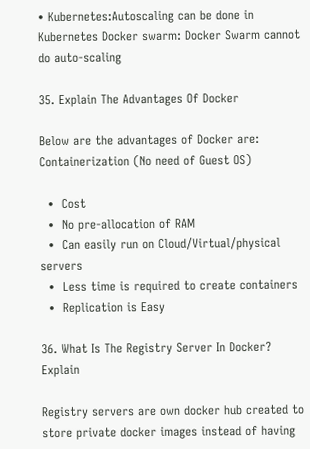• Kubernetes:Autoscaling can be done in Kubernetes Docker swarm: Docker Swarm cannot do auto-scaling

35. Explain The Advantages Of Docker

Below are the advantages of Docker are:  Containerization (No need of Guest OS)

  •  Cost
  •  No pre-allocation of RAM
  •  Can easily run on Cloud/Virtual/physical servers
  •  Less time is required to create containers
  •  Replication is Easy

36. What Is The Registry Server In Docker? Explain

Registry servers are own docker hub created to store private docker images instead of having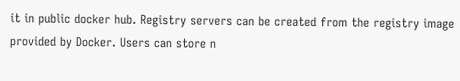it in public docker hub. Registry servers can be created from the registry image provided by Docker. Users can store n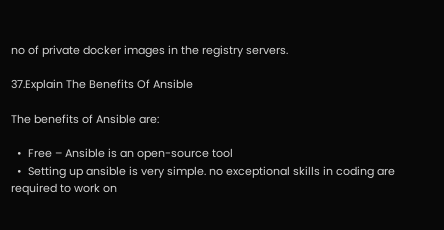no of private docker images in the registry servers.

37.Explain The Benefits Of Ansible

The benefits of Ansible are:

  •  Free – Ansible is an open-source tool
  •  Setting up ansible is very simple. no exceptional skills in coding are required to work on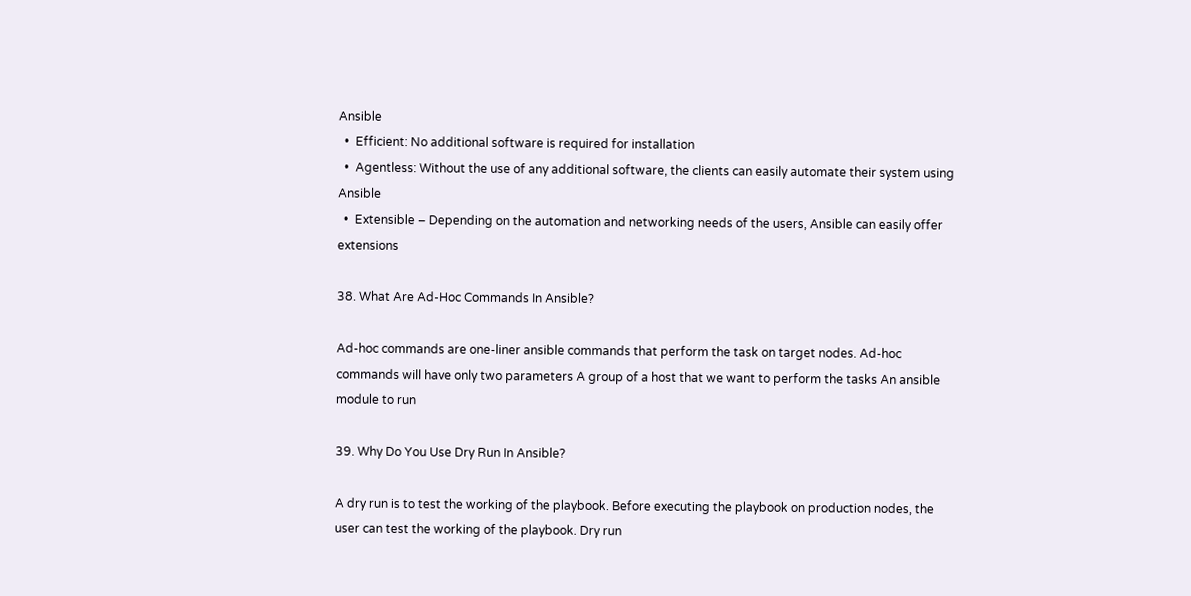Ansible
  •  Efficient: No additional software is required for installation
  •  Agentless: Without the use of any additional software, the clients can easily automate their system using Ansible
  •  Extensible – Depending on the automation and networking needs of the users, Ansible can easily offer extensions

38. What Are Ad-Hoc Commands In Ansible?

Ad-hoc commands are one-liner ansible commands that perform the task on target nodes. Ad-hoc commands will have only two parameters A group of a host that we want to perform the tasks An ansible module to run

39. Why Do You Use Dry Run In Ansible?

A dry run is to test the working of the playbook. Before executing the playbook on production nodes, the user can test the working of the playbook. Dry run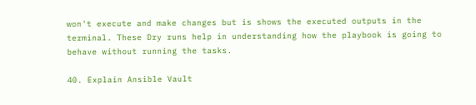won't execute and make changes but is shows the executed outputs in the terminal. These Dry runs help in understanding how the playbook is going to behave without running the tasks.

40. Explain Ansible Vault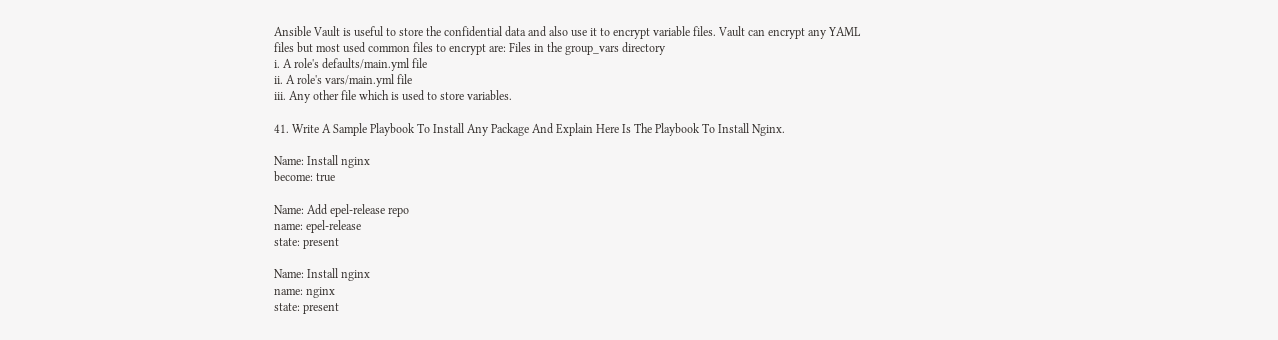Ansible Vault is useful to store the confidential data and also use it to encrypt variable files. Vault can encrypt any YAML files but most used common files to encrypt are: Files in the group_vars directory
i. A role's defaults/main.yml file
ii. A role's vars/main.yml file
iii. Any other file which is used to store variables.

41. Write A Sample Playbook To Install Any Package And Explain Here Is The Playbook To Install Nginx.

Name: Install nginx
become: true

Name: Add epel-release repo
name: epel-release
state: present

Name: Install nginx
name: nginx
state: present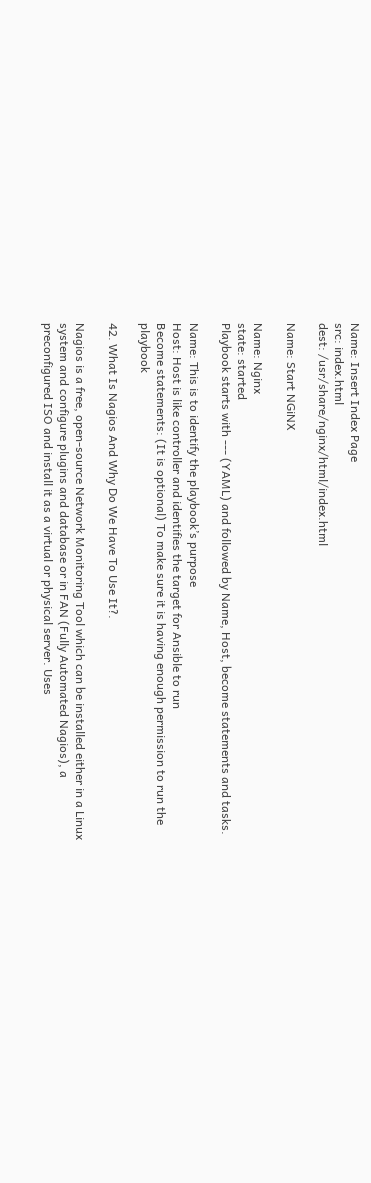Name: Insert Index Page
src: index.html
dest: /usr/share/nginx/html/index.html

Name: Start NGiNX

Name: Nginx
state: started
Playbook starts with --- (YAML) and followed by Name, Host, become statements and tasks.

Name: This is to identify the playbook’s purpose
Host: Host is like controller and identifies the target for Ansible to run
Become statements: (It is optional) To make sure it is having enough permission to run the playbook

42. What Is Nagios And Why Do We Have To Use It?.

Nagios is a free, open-source Network Monitoring Tool which can be installed either in a Linux system and configure plugins and database or in FAN (Fully Automated Nagios), a preconfigured ISO and install it as a virtual or physical server. Uses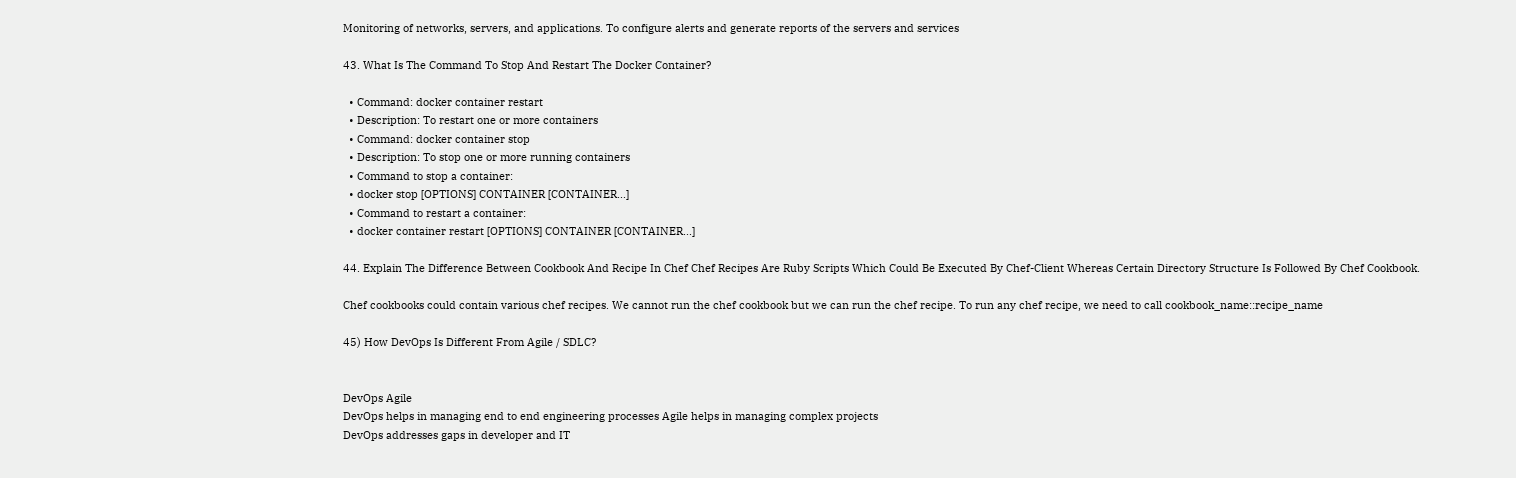Monitoring of networks, servers, and applications. To configure alerts and generate reports of the servers and services

43. What Is The Command To Stop And Restart The Docker Container?

  • Command: docker container restart
  • Description: To restart one or more containers
  • Command: docker container stop
  • Description: To stop one or more running containers
  • Command to stop a container:
  • docker stop [OPTIONS] CONTAINER [CONTAINER...]
  • Command to restart a container:
  • docker container restart [OPTIONS] CONTAINER [CONTAINER...]

44. Explain The Difference Between Cookbook And Recipe In Chef Chef Recipes Are Ruby Scripts Which Could Be Executed By Chef-Client Whereas Certain Directory Structure Is Followed By Chef Cookbook.

Chef cookbooks could contain various chef recipes. We cannot run the chef cookbook but we can run the chef recipe. To run any chef recipe, we need to call cookbook_name::recipe_name

45) How DevOps Is Different From Agile / SDLC?


DevOps Agile
DevOps helps in managing end to end engineering processes Agile helps in managing complex projects
DevOps addresses gaps in developer and IT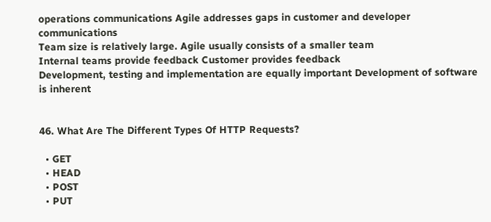operations communications Agile addresses gaps in customer and developer communications
Team size is relatively large. Agile usually consists of a smaller team
Internal teams provide feedback Customer provides feedback
Development, testing and implementation are equally important Development of software is inherent


46. What Are The Different Types Of HTTP Requests?

  • GET
  • HEAD
  • POST
  • PUT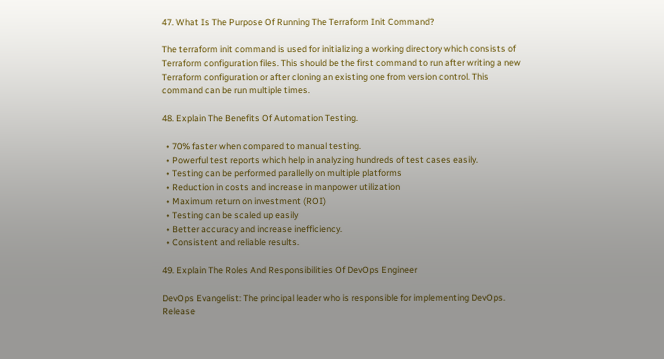47. What Is The Purpose Of Running The Terraform Init Command?

The terraform init command is used for initializing a working directory which consists of Terraform configuration files. This should be the first command to run after writing a new Terraform configuration or after cloning an existing one from version control. This command can be run multiple times.

48. Explain The Benefits Of Automation Testing.

  • 70% faster when compared to manual testing.
  • Powerful test reports which help in analyzing hundreds of test cases easily.
  • Testing can be performed parallelly on multiple platforms
  • Reduction in costs and increase in manpower utilization
  • Maximum return on investment (ROI)
  • Testing can be scaled up easily
  • Better accuracy and increase inefficiency.
  • Consistent and reliable results.

49. Explain The Roles And Responsibilities Of DevOps Engineer

DevOps Evangelist: The principal leader who is responsible for implementing DevOps. Release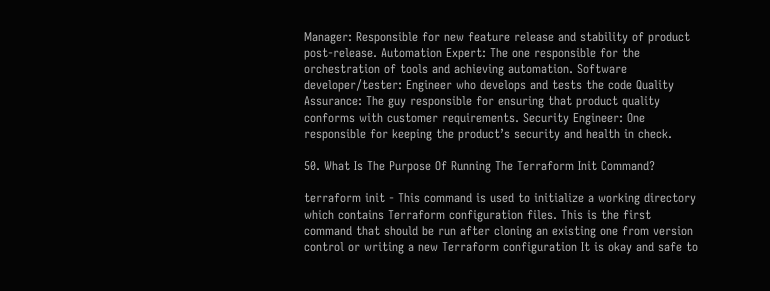Manager: Responsible for new feature release and stability of product post-release. Automation Expert: The one responsible for the orchestration of tools and achieving automation. Software developer/tester: Engineer who develops and tests the code Quality Assurance: The guy responsible for ensuring that product quality conforms with customer requirements. Security Engineer: One responsible for keeping the product’s security and health in check.

50. What Is The Purpose Of Running The Terraform Init Command?

terraform init - This command is used to initialize a working directory which contains Terraform configuration files. This is the first command that should be run after cloning an existing one from version control or writing a new Terraform configuration It is okay and safe to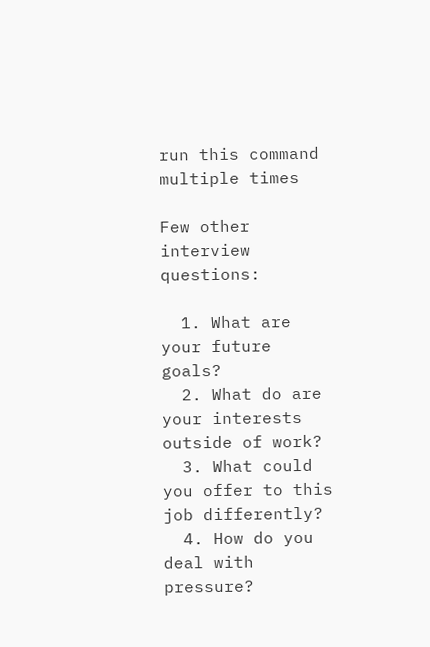run this command multiple times

Few other interview questions:

  1. What are your future goals?
  2. What do are your interests outside of work?
  3. What could you offer to this job differently?
  4. How do you deal with pressure?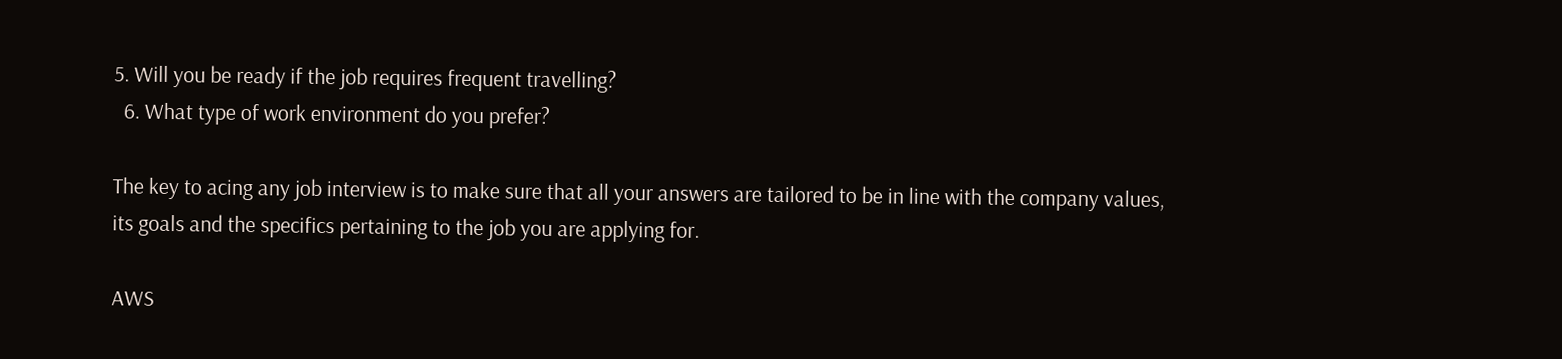5. Will you be ready if the job requires frequent travelling?
  6. What type of work environment do you prefer?

The key to acing any job interview is to make sure that all your answers are tailored to be in line with the company values, its goals and the specifics pertaining to the job you are applying for.

AWS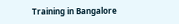Training in Bangalore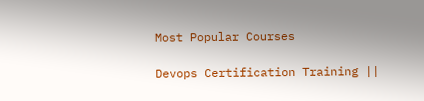Most Popular Courses

Devops Certification Training ||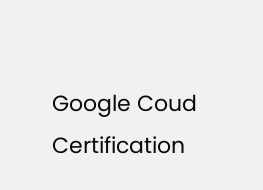Google Coud Certification